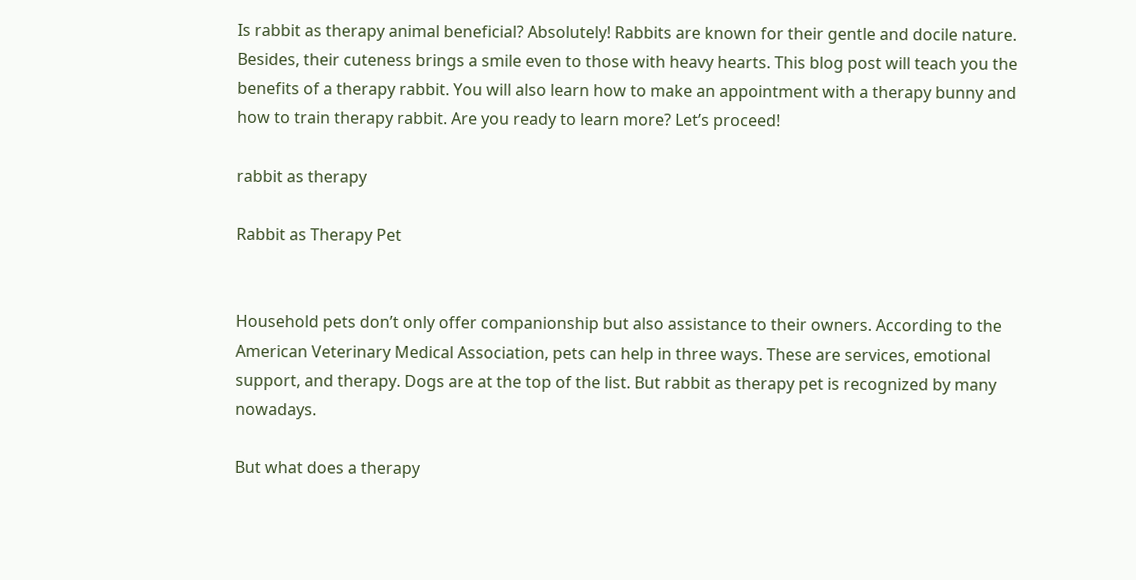Is rabbit as therapy animal beneficial? Absolutely! Rabbits are known for their gentle and docile nature. Besides, their cuteness brings a smile even to those with heavy hearts. This blog post will teach you the benefits of a therapy rabbit. You will also learn how to make an appointment with a therapy bunny and how to train therapy rabbit. Are you ready to learn more? Let’s proceed!

rabbit as therapy

Rabbit as Therapy Pet


Household pets don’t only offer companionship but also assistance to their owners. According to the American Veterinary Medical Association, pets can help in three ways. These are services, emotional support, and therapy. Dogs are at the top of the list. But rabbit as therapy pet is recognized by many nowadays.

But what does a therapy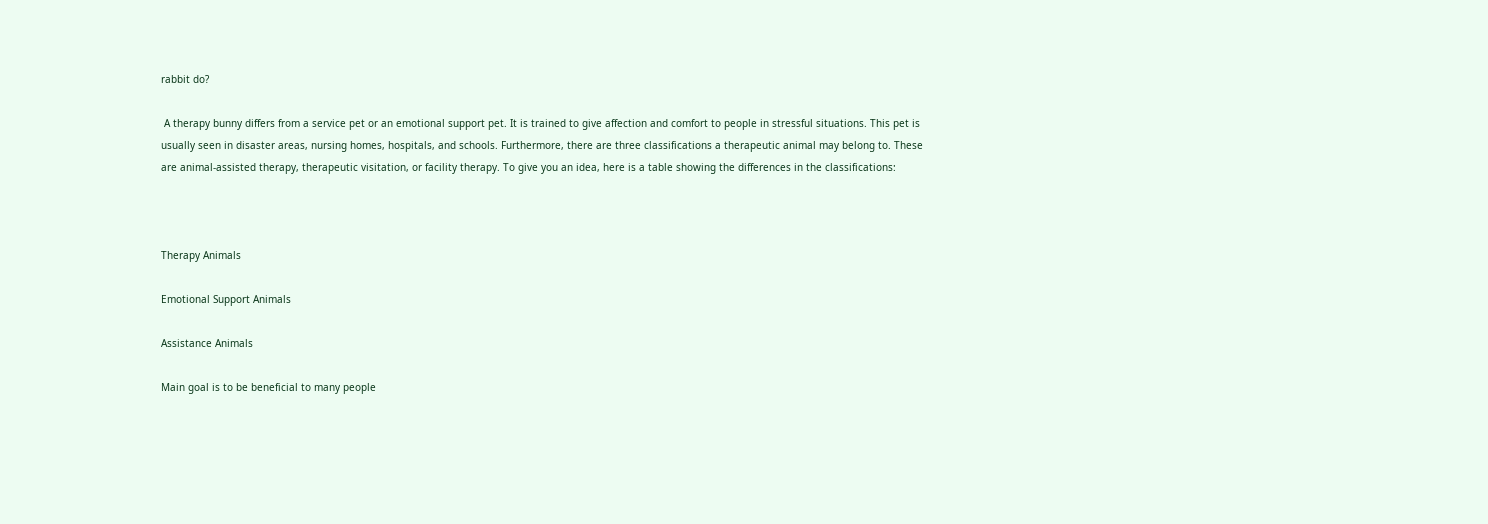rabbit do?

 A therapy bunny differs from a service pet or an emotional support pet. It is trained to give affection and comfort to people in stressful situations. This pet is usually seen in disaster areas, nursing homes, hospitals, and schools. Furthermore, there are three classifications a therapeutic animal may belong to. These are animal-assisted therapy, therapeutic visitation, or facility therapy. To give you an idea, here is a table showing the differences in the classifications:



Therapy Animals

Emotional Support Animals

Assistance Animals

Main goal is to be beneficial to many people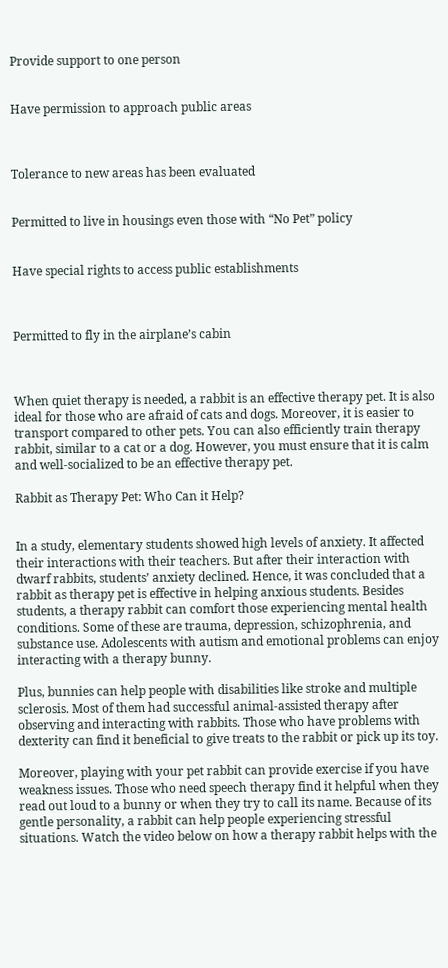Provide support to one person


Have permission to approach public areas



Tolerance to new areas has been evaluated


Permitted to live in housings even those with “No Pet” policy


Have special rights to access public establishments



Permitted to fly in the airplane’s cabin



When quiet therapy is needed, a rabbit is an effective therapy pet. It is also ideal for those who are afraid of cats and dogs. Moreover, it is easier to transport compared to other pets. You can also efficiently train therapy rabbit, similar to a cat or a dog. However, you must ensure that it is calm and well-socialized to be an effective therapy pet.

Rabbit as Therapy Pet: Who Can it Help?


In a study, elementary students showed high levels of anxiety. It affected their interactions with their teachers. But after their interaction with dwarf rabbits, students’ anxiety declined. Hence, it was concluded that a rabbit as therapy pet is effective in helping anxious students. Besides students, a therapy rabbit can comfort those experiencing mental health conditions. Some of these are trauma, depression, schizophrenia, and substance use. Adolescents with autism and emotional problems can enjoy interacting with a therapy bunny.

Plus, bunnies can help people with disabilities like stroke and multiple sclerosis. Most of them had successful animal-assisted therapy after observing and interacting with rabbits. Those who have problems with dexterity can find it beneficial to give treats to the rabbit or pick up its toy.

Moreover, playing with your pet rabbit can provide exercise if you have weakness issues. Those who need speech therapy find it helpful when they read out loud to a bunny or when they try to call its name. Because of its gentle personality, a rabbit can help people experiencing stressful situations. Watch the video below on how a therapy rabbit helps with the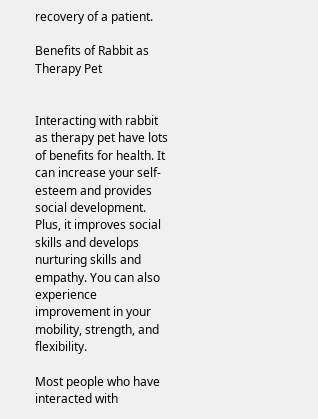recovery of a patient.

Benefits of Rabbit as Therapy Pet


Interacting with rabbit as therapy pet have lots of benefits for health. It can increase your self-esteem and provides social development. Plus, it improves social skills and develops nurturing skills and empathy. You can also experience improvement in your mobility, strength, and flexibility.

Most people who have interacted with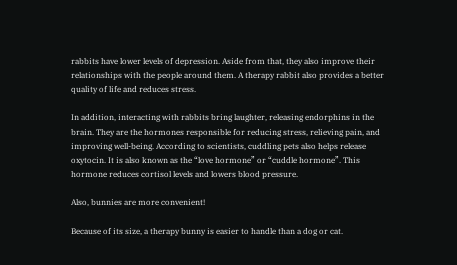rabbits have lower levels of depression. Aside from that, they also improve their relationships with the people around them. A therapy rabbit also provides a better quality of life and reduces stress.

In addition, interacting with rabbits bring laughter, releasing endorphins in the brain. They are the hormones responsible for reducing stress, relieving pain, and improving well-being. According to scientists, cuddling pets also helps release oxytocin. It is also known as the “love hormone” or “cuddle hormone”. This hormone reduces cortisol levels and lowers blood pressure.

Also, bunnies are more convenient!

Because of its size, a therapy bunny is easier to handle than a dog or cat.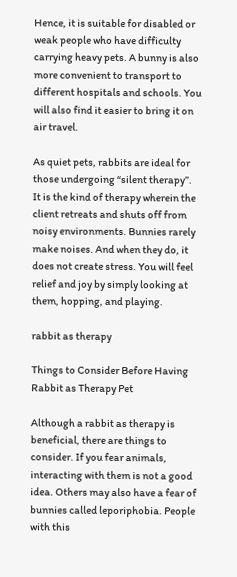Hence, it is suitable for disabled or weak people who have difficulty carrying heavy pets. A bunny is also more convenient to transport to different hospitals and schools. You will also find it easier to bring it on air travel.

As quiet pets, rabbits are ideal for those undergoing “silent therapy”. It is the kind of therapy wherein the client retreats and shuts off from noisy environments. Bunnies rarely make noises. And when they do, it does not create stress. You will feel relief and joy by simply looking at them, hopping, and playing.

rabbit as therapy

Things to Consider Before Having Rabbit as Therapy Pet

Although a rabbit as therapy is beneficial, there are things to consider. If you fear animals, interacting with them is not a good idea. Others may also have a fear of bunnies called leporiphobia. People with this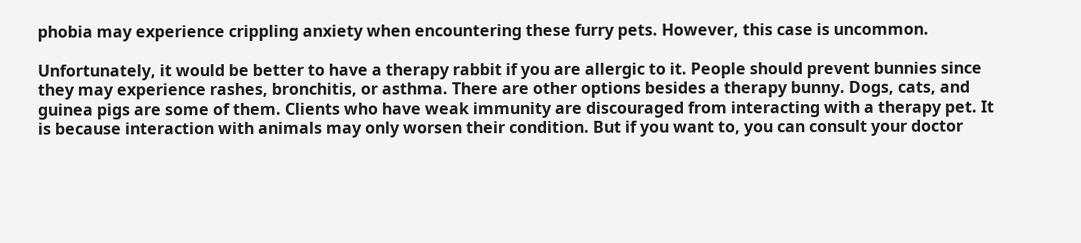phobia may experience crippling anxiety when encountering these furry pets. However, this case is uncommon.

Unfortunately, it would be better to have a therapy rabbit if you are allergic to it. People should prevent bunnies since they may experience rashes, bronchitis, or asthma. There are other options besides a therapy bunny. Dogs, cats, and guinea pigs are some of them. Clients who have weak immunity are discouraged from interacting with a therapy pet. It is because interaction with animals may only worsen their condition. But if you want to, you can consult your doctor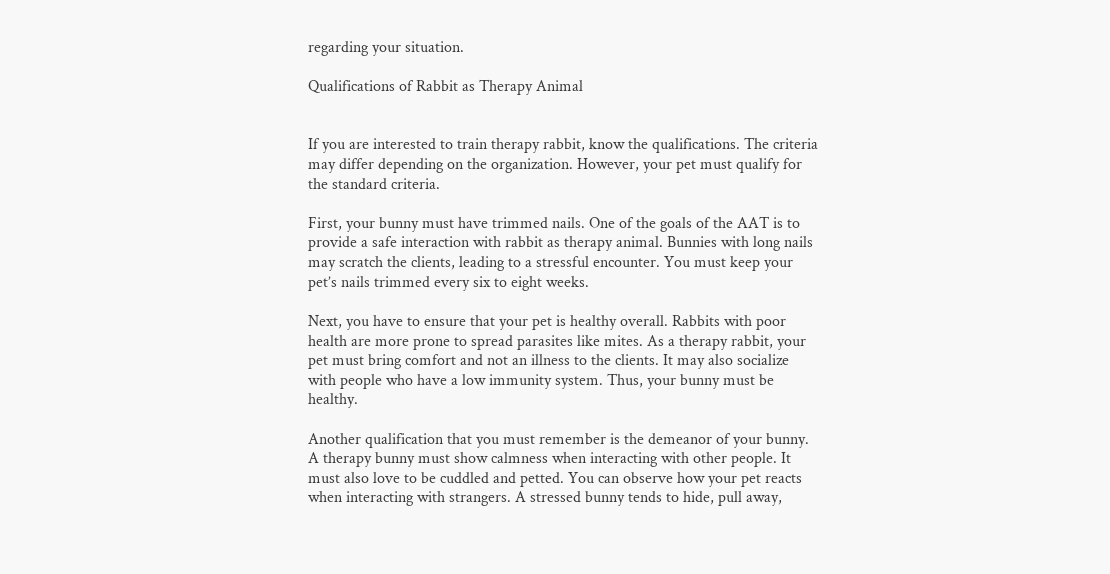regarding your situation.

Qualifications of Rabbit as Therapy Animal


If you are interested to train therapy rabbit, know the qualifications. The criteria may differ depending on the organization. However, your pet must qualify for the standard criteria.

First, your bunny must have trimmed nails. One of the goals of the AAT is to provide a safe interaction with rabbit as therapy animal. Bunnies with long nails may scratch the clients, leading to a stressful encounter. You must keep your pet’s nails trimmed every six to eight weeks.

Next, you have to ensure that your pet is healthy overall. Rabbits with poor health are more prone to spread parasites like mites. As a therapy rabbit, your pet must bring comfort and not an illness to the clients. It may also socialize with people who have a low immunity system. Thus, your bunny must be healthy.

Another qualification that you must remember is the demeanor of your bunny. A therapy bunny must show calmness when interacting with other people. It must also love to be cuddled and petted. You can observe how your pet reacts when interacting with strangers. A stressed bunny tends to hide, pull away,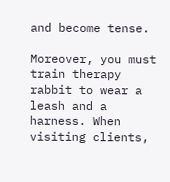and become tense.

Moreover, you must train therapy rabbit to wear a leash and a harness. When visiting clients,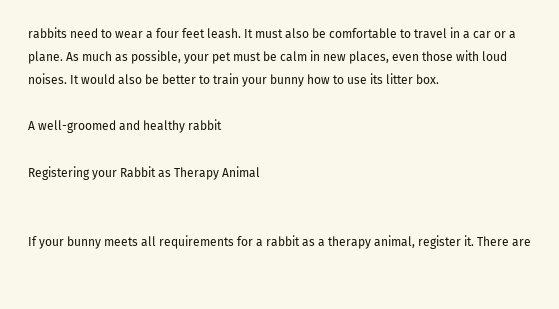rabbits need to wear a four feet leash. It must also be comfortable to travel in a car or a plane. As much as possible, your pet must be calm in new places, even those with loud noises. It would also be better to train your bunny how to use its litter box.

A well-groomed and healthy rabbit

Registering your Rabbit as Therapy Animal


If your bunny meets all requirements for a rabbit as a therapy animal, register it. There are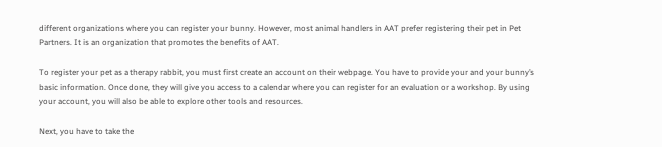different organizations where you can register your bunny. However, most animal handlers in AAT prefer registering their pet in Pet Partners. It is an organization that promotes the benefits of AAT.

To register your pet as a therapy rabbit, you must first create an account on their webpage. You have to provide your and your bunny’s basic information. Once done, they will give you access to a calendar where you can register for an evaluation or a workshop. By using your account, you will also be able to explore other tools and resources.

Next, you have to take the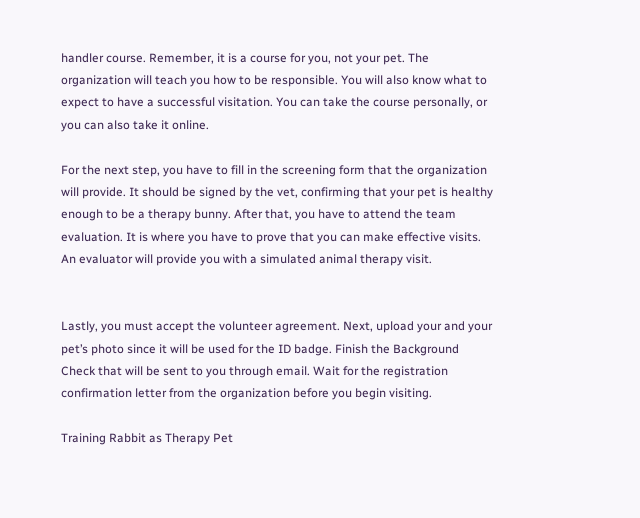handler course. Remember, it is a course for you, not your pet. The organization will teach you how to be responsible. You will also know what to expect to have a successful visitation. You can take the course personally, or you can also take it online.

For the next step, you have to fill in the screening form that the organization will provide. It should be signed by the vet, confirming that your pet is healthy enough to be a therapy bunny. After that, you have to attend the team evaluation. It is where you have to prove that you can make effective visits. An evaluator will provide you with a simulated animal therapy visit.


Lastly, you must accept the volunteer agreement. Next, upload your and your pet’s photo since it will be used for the ID badge. Finish the Background Check that will be sent to you through email. Wait for the registration confirmation letter from the organization before you begin visiting.

Training Rabbit as Therapy Pet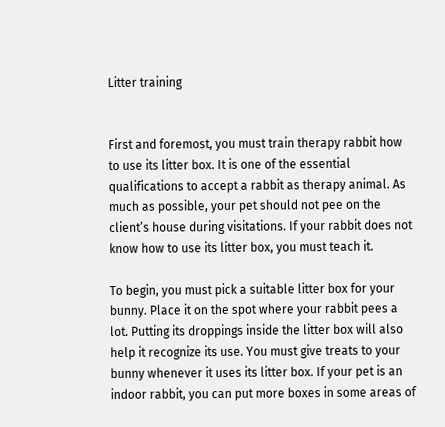Litter training


First and foremost, you must train therapy rabbit how to use its litter box. It is one of the essential qualifications to accept a rabbit as therapy animal. As much as possible, your pet should not pee on the client’s house during visitations. If your rabbit does not know how to use its litter box, you must teach it.

To begin, you must pick a suitable litter box for your bunny. Place it on the spot where your rabbit pees a lot. Putting its droppings inside the litter box will also help it recognize its use. You must give treats to your bunny whenever it uses its litter box. If your pet is an indoor rabbit, you can put more boxes in some areas of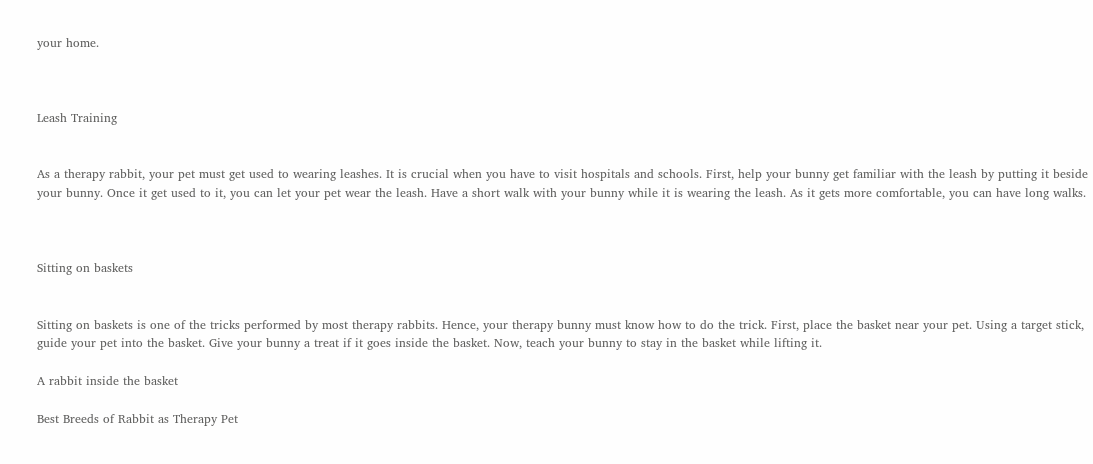your home.



Leash Training


As a therapy rabbit, your pet must get used to wearing leashes. It is crucial when you have to visit hospitals and schools. First, help your bunny get familiar with the leash by putting it beside your bunny. Once it get used to it, you can let your pet wear the leash. Have a short walk with your bunny while it is wearing the leash. As it gets more comfortable, you can have long walks.



Sitting on baskets


Sitting on baskets is one of the tricks performed by most therapy rabbits. Hence, your therapy bunny must know how to do the trick. First, place the basket near your pet. Using a target stick, guide your pet into the basket. Give your bunny a treat if it goes inside the basket. Now, teach your bunny to stay in the basket while lifting it.

A rabbit inside the basket

Best Breeds of Rabbit as Therapy Pet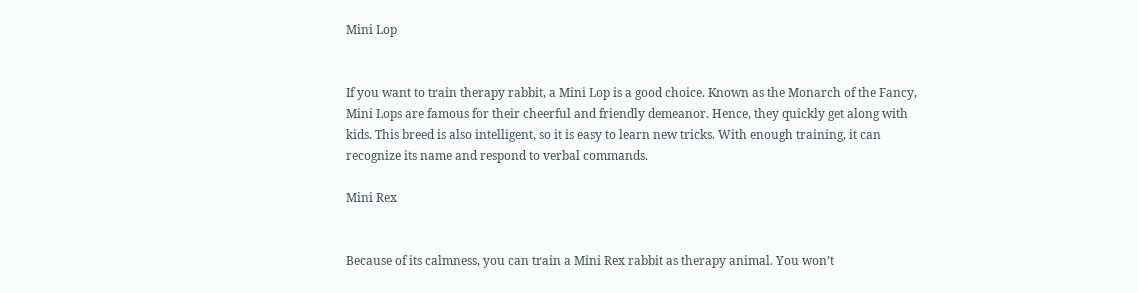Mini Lop


If you want to train therapy rabbit, a Mini Lop is a good choice. Known as the Monarch of the Fancy, Mini Lops are famous for their cheerful and friendly demeanor. Hence, they quickly get along with kids. This breed is also intelligent, so it is easy to learn new tricks. With enough training, it can recognize its name and respond to verbal commands.

Mini Rex


Because of its calmness, you can train a Mini Rex rabbit as therapy animal. You won’t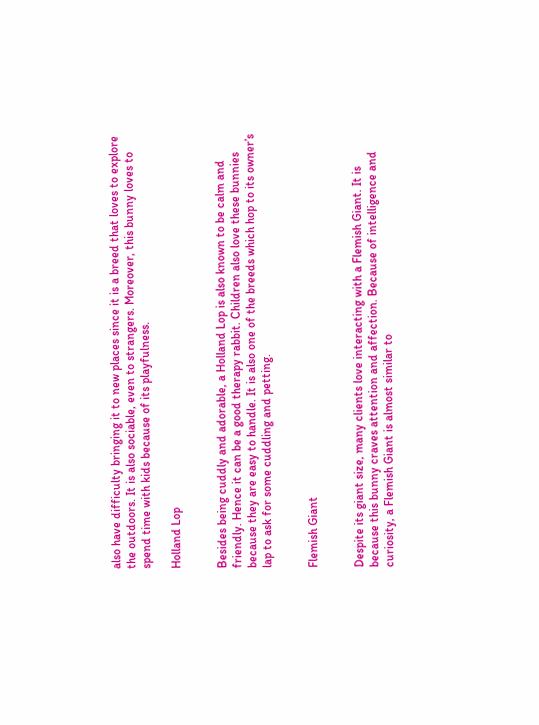also have difficulty bringing it to new places since it is a breed that loves to explore the outdoors. It is also sociable, even to strangers. Moreover, this bunny loves to spend time with kids because of its playfulness.

Holland Lop


Besides being cuddly and adorable, a Holland Lop is also known to be calm and friendly. Hence it can be a good therapy rabbit. Children also love these bunnies because they are easy to handle. It is also one of the breeds which hop to its owner’s lap to ask for some cuddling and petting.


Flemish Giant


Despite its giant size, many clients love interacting with a Flemish Giant. It is because this bunny craves attention and affection. Because of intelligence and curiosity, a Flemish Giant is almost similar to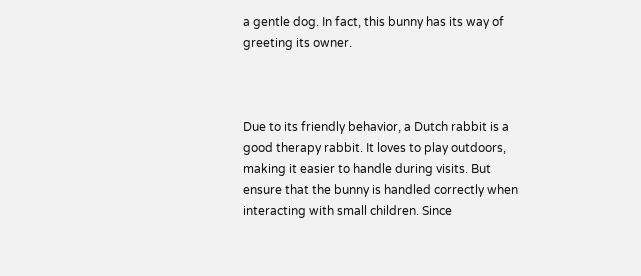a gentle dog. In fact, this bunny has its way of greeting its owner.



Due to its friendly behavior, a Dutch rabbit is a good therapy rabbit. It loves to play outdoors, making it easier to handle during visits. But ensure that the bunny is handled correctly when interacting with small children. Since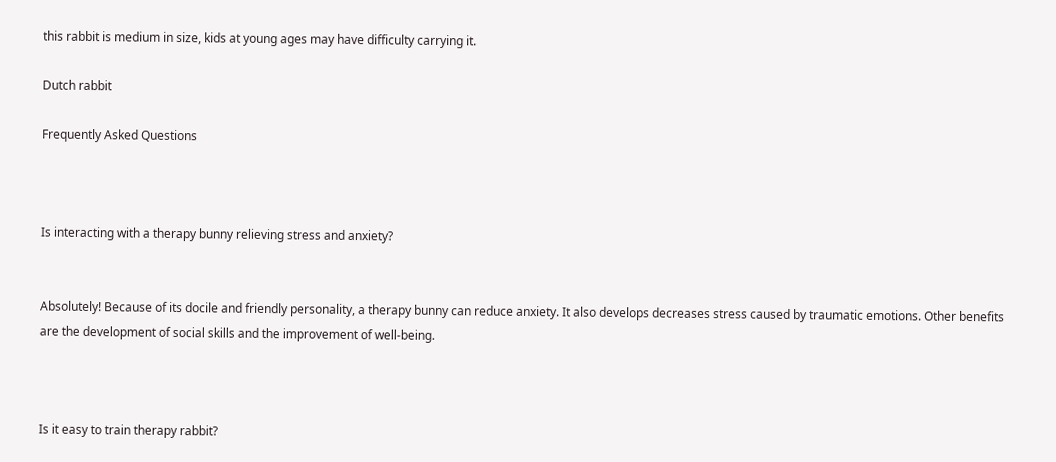this rabbit is medium in size, kids at young ages may have difficulty carrying it.

Dutch rabbit

Frequently Asked Questions



Is interacting with a therapy bunny relieving stress and anxiety?


Absolutely! Because of its docile and friendly personality, a therapy bunny can reduce anxiety. It also develops decreases stress caused by traumatic emotions. Other benefits are the development of social skills and the improvement of well-being.



Is it easy to train therapy rabbit?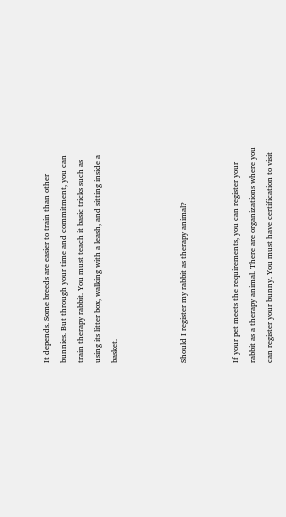It depends. Some breeds are easier to train than other bunnies. But through your time and commitment, you can train therapy rabbit. You must teach it basic tricks such as using its litter box, walking with a leash, and sitting inside a basket.



Should I register my rabbit as therapy animal?


If your pet meets the requirements, you can register your rabbit as a therapy animal. There are organizations where you can register your bunny. You must have certification to visit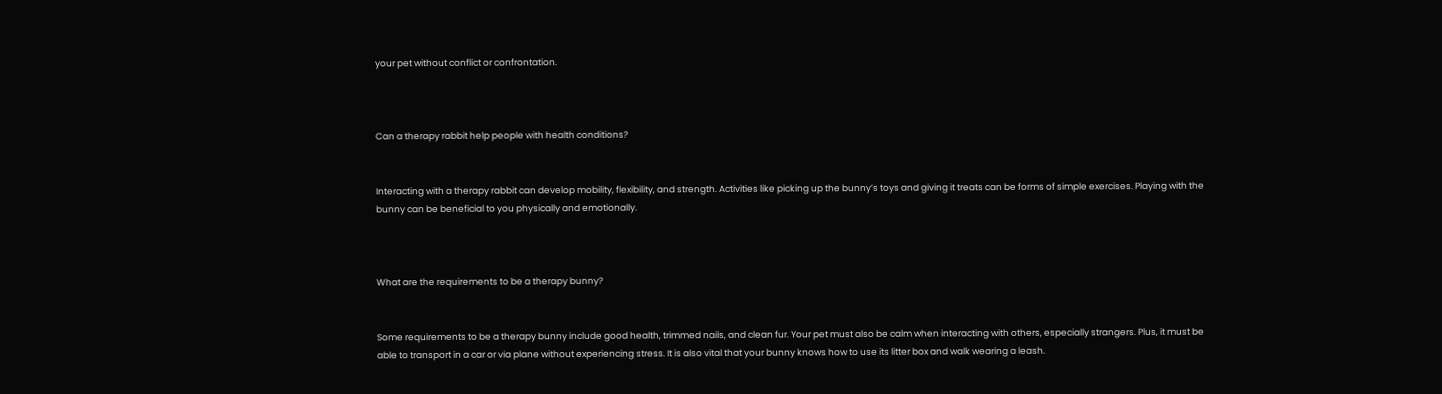your pet without conflict or confrontation.



Can a therapy rabbit help people with health conditions?


Interacting with a therapy rabbit can develop mobility, flexibility, and strength. Activities like picking up the bunny’s toys and giving it treats can be forms of simple exercises. Playing with the bunny can be beneficial to you physically and emotionally.



What are the requirements to be a therapy bunny?


Some requirements to be a therapy bunny include good health, trimmed nails, and clean fur. Your pet must also be calm when interacting with others, especially strangers. Plus, it must be able to transport in a car or via plane without experiencing stress. It is also vital that your bunny knows how to use its litter box and walk wearing a leash.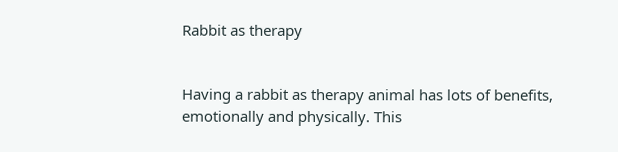Rabbit as therapy


Having a rabbit as therapy animal has lots of benefits, emotionally and physically. This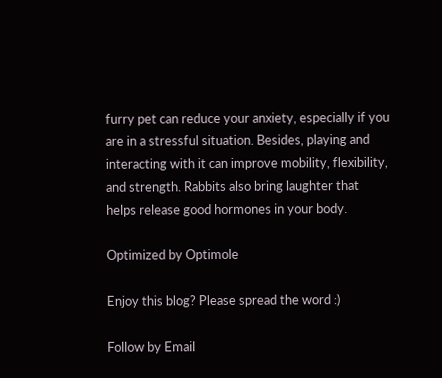furry pet can reduce your anxiety, especially if you are in a stressful situation. Besides, playing and interacting with it can improve mobility, flexibility, and strength. Rabbits also bring laughter that helps release good hormones in your body.

Optimized by Optimole

Enjoy this blog? Please spread the word :)

Follow by Email